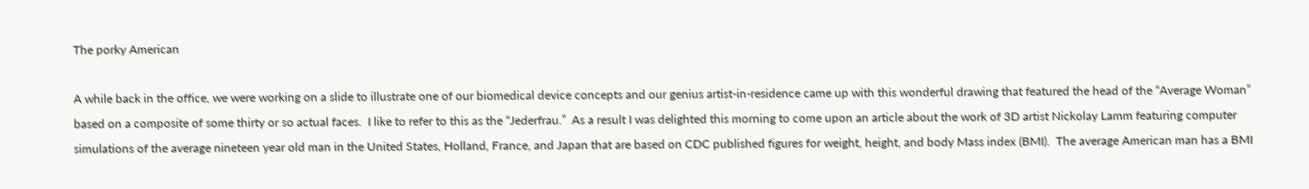The porky American

A while back in the office, we were working on a slide to illustrate one of our biomedical device concepts and our genius artist-in-residence came up with this wonderful drawing that featured the head of the “Average Woman” based on a composite of some thirty or so actual faces.  I like to refer to this as the “Jederfrau.”  As a result I was delighted this morning to come upon an article about the work of 3D artist Nickolay Lamm featuring computer simulations of the average nineteen year old man in the United States, Holland, France, and Japan that are based on CDC published figures for weight, height, and body Mass index (BMI).  The average American man has a BMI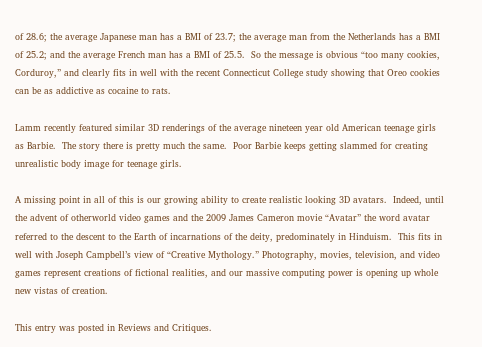of 28.6; the average Japanese man has a BMI of 23.7; the average man from the Netherlands has a BMI of 25.2; and the average French man has a BMI of 25.5.  So the message is obvious “too many cookies, Corduroy,” and clearly fits in well with the recent Connecticut College study showing that Oreo cookies can be as addictive as cocaine to rats.

Lamm recently featured similar 3D renderings of the average nineteen year old American teenage girls as Barbie.  The story there is pretty much the same.  Poor Barbie keeps getting slammed for creating unrealistic body image for teenage girls.

A missing point in all of this is our growing ability to create realistic looking 3D avatars.  Indeed, until the advent of otherworld video games and the 2009 James Cameron movie “Avatar” the word avatar referred to the descent to the Earth of incarnations of the deity, predominately in Hinduism.  This fits in well with Joseph Campbell’s view of “Creative Mythology.” Photography, movies, television, and video games represent creations of fictional realities, and our massive computing power is opening up whole new vistas of creation.

This entry was posted in Reviews and Critiques.